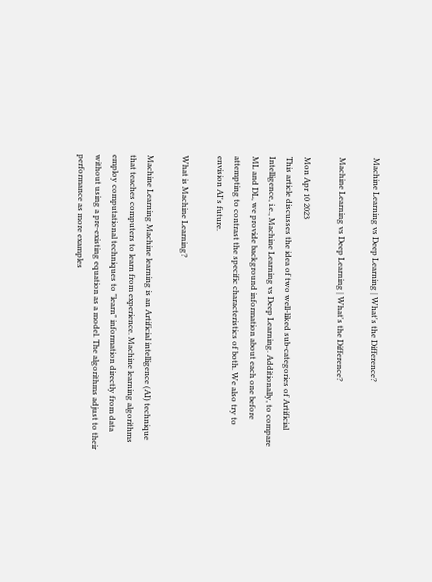Machine Learning vs Deep Learning | What's the Difference?

Machine Learning vs Deep Learning | What's the Difference?

Mon Apr 10 2023
This article discusses the idea of two well-liked sub-categories of Artificial Intelligence, i.e., Machine Learning vs Deep Learning. Additionally, to compare ML and DL, we provide background information about each one before attempting to contrast the specific characteristics of both. We also try to envision AI's future.

What is Machine Learning?

Machine Learning Machine learning is an Artificial intelligence (AI) technique that teaches computers to learn from experience. Machine learning algorithms employ computational techniques to "learn" information directly from data without using a pre-existing equation as a model. The algorithms adjust to their performance as more examples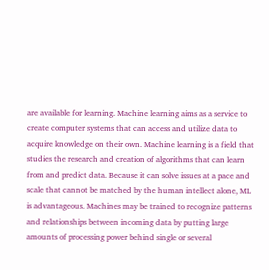are available for learning. Machine learning aims as a service to create computer systems that can access and utilize data to acquire knowledge on their own. Machine learning is a field that studies the research and creation of algorithms that can learn from and predict data. Because it can solve issues at a pace and scale that cannot be matched by the human intellect alone, ML is advantageous. Machines may be trained to recognize patterns and relationships between incoming data by putting large amounts of processing power behind single or several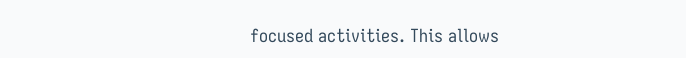focused activities. This allows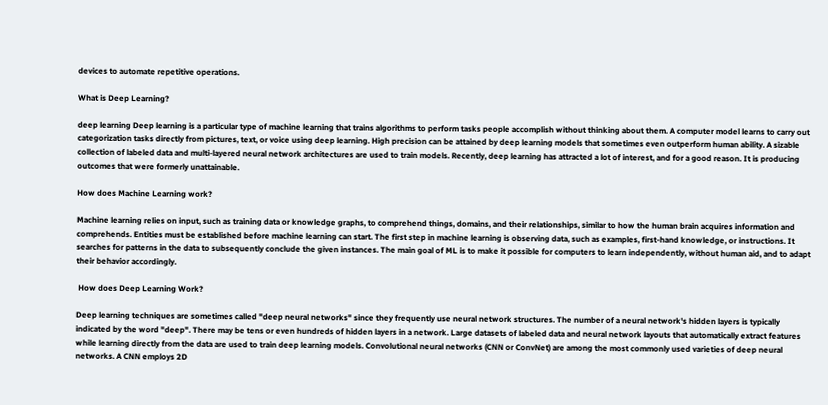devices to automate repetitive operations.

What is Deep Learning?

deep learning Deep learning is a particular type of machine learning that trains algorithms to perform tasks people accomplish without thinking about them. A computer model learns to carry out categorization tasks directly from pictures, text, or voice using deep learning. High precision can be attained by deep learning models that sometimes even outperform human ability. A sizable collection of labeled data and multi-layered neural network architectures are used to train models. Recently, deep learning has attracted a lot of interest, and for a good reason. It is producing outcomes that were formerly unattainable.

How does Machine Learning work?

Machine learning relies on input, such as training data or knowledge graphs, to comprehend things, domains, and their relationships, similar to how the human brain acquires information and comprehends. Entities must be established before machine learning can start. The first step in machine learning is observing data, such as examples, first-hand knowledge, or instructions. It searches for patterns in the data to subsequently conclude the given instances. The main goal of ML is to make it possible for computers to learn independently, without human aid, and to adapt their behavior accordingly.

 How does Deep Learning Work?

Deep learning techniques are sometimes called "deep neural networks" since they frequently use neural network structures. The number of a neural network's hidden layers is typically indicated by the word "deep". There may be tens or even hundreds of hidden layers in a network. Large datasets of labeled data and neural network layouts that automatically extract features while learning directly from the data are used to train deep learning models. Convolutional neural networks (CNN or ConvNet) are among the most commonly used varieties of deep neural networks. A CNN employs 2D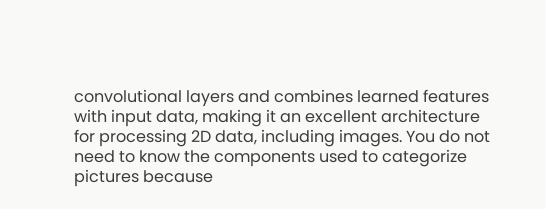convolutional layers and combines learned features with input data, making it an excellent architecture for processing 2D data, including images. You do not need to know the components used to categorize pictures because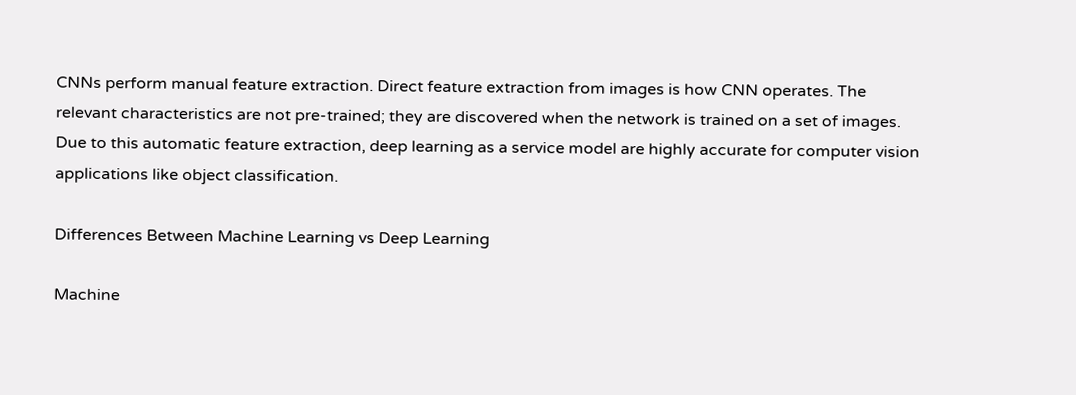CNNs perform manual feature extraction. Direct feature extraction from images is how CNN operates. The relevant characteristics are not pre-trained; they are discovered when the network is trained on a set of images. Due to this automatic feature extraction, deep learning as a service model are highly accurate for computer vision applications like object classification.

Differences Between Machine Learning vs Deep Learning

Machine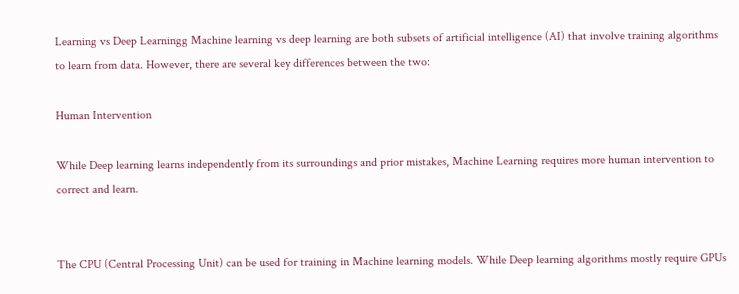Learning vs Deep Learningg Machine learning vs deep learning are both subsets of artificial intelligence (AI) that involve training algorithms to learn from data. However, there are several key differences between the two:

Human Intervention

While Deep learning learns independently from its surroundings and prior mistakes, Machine Learning requires more human intervention to correct and learn.


The CPU (Central Processing Unit) can be used for training in Machine learning models. While Deep learning algorithms mostly require GPUs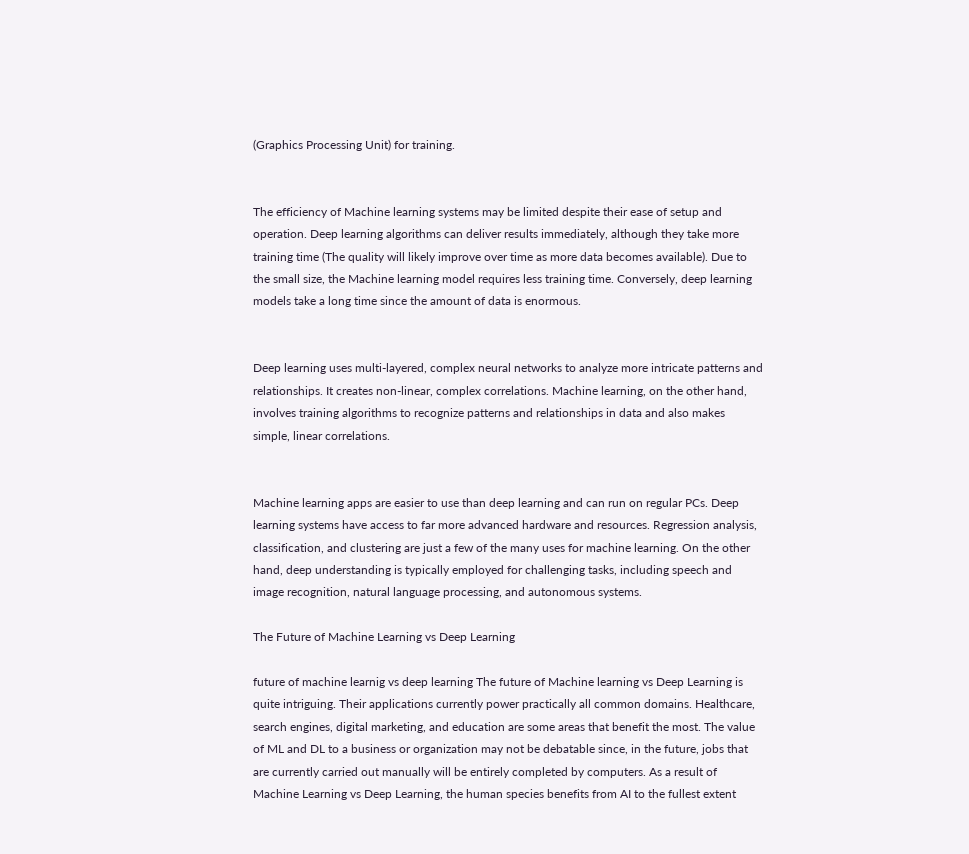(Graphics Processing Unit) for training.


The efficiency of Machine learning systems may be limited despite their ease of setup and operation. Deep learning algorithms can deliver results immediately, although they take more training time (The quality will likely improve over time as more data becomes available). Due to the small size, the Machine learning model requires less training time. Conversely, deep learning models take a long time since the amount of data is enormous.


Deep learning uses multi-layered, complex neural networks to analyze more intricate patterns and relationships. It creates non-linear, complex correlations. Machine learning, on the other hand, involves training algorithms to recognize patterns and relationships in data and also makes simple, linear correlations.


Machine learning apps are easier to use than deep learning and can run on regular PCs. Deep learning systems have access to far more advanced hardware and resources. Regression analysis, classification, and clustering are just a few of the many uses for machine learning. On the other hand, deep understanding is typically employed for challenging tasks, including speech and image recognition, natural language processing, and autonomous systems.

The Future of Machine Learning vs Deep Learning

future of machine learnig vs deep learning The future of Machine learning vs Deep Learning is quite intriguing. Their applications currently power practically all common domains. Healthcare, search engines, digital marketing, and education are some areas that benefit the most. The value of ML and DL to a business or organization may not be debatable since, in the future, jobs that are currently carried out manually will be entirely completed by computers. As a result of Machine Learning vs Deep Learning, the human species benefits from AI to the fullest extent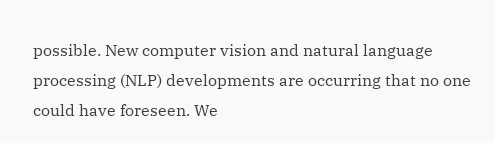possible. New computer vision and natural language processing (NLP) developments are occurring that no one could have foreseen. We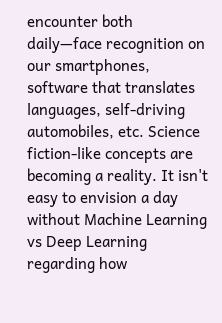encounter both daily—face recognition on our smartphones, software that translates languages, self-driving automobiles, etc. Science fiction-like concepts are becoming a reality. It isn't easy to envision a day without Machine Learning vs Deep Learning regarding how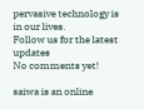pervasive technology is in our lives.
Follow us for the latest updates
No comments yet!

saiwa is an online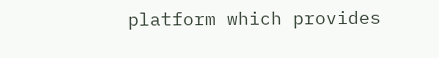platform which provides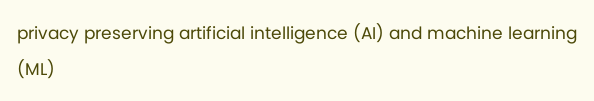privacy preserving artificial intelligence (AI) and machine learning (ML)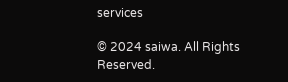services

© 2024 saiwa. All Rights Reserved.